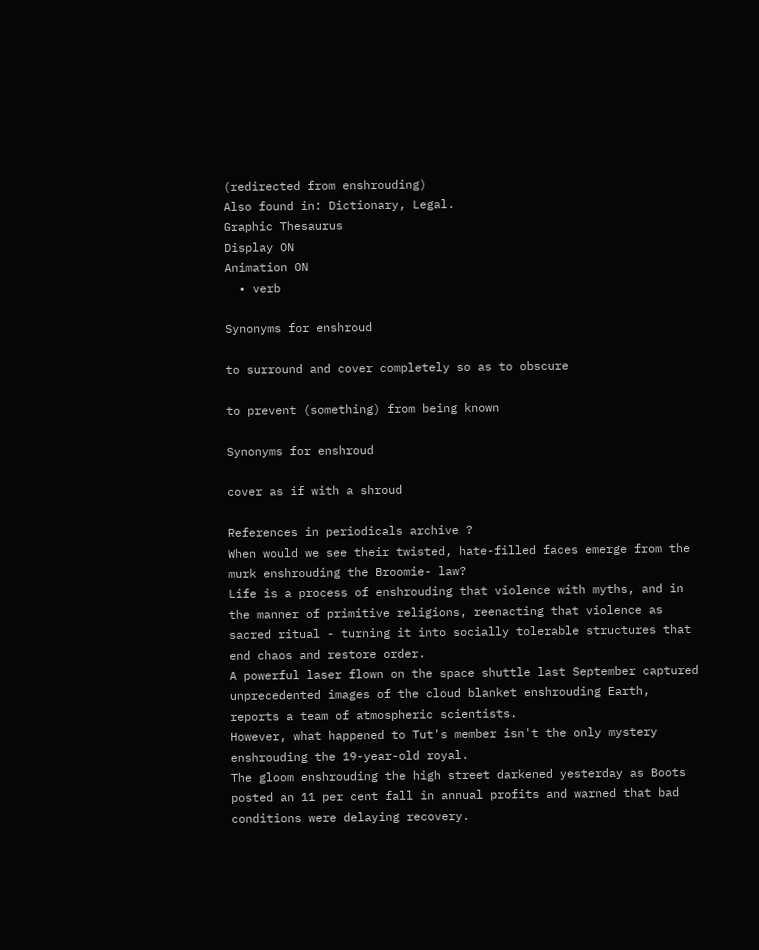(redirected from enshrouding)
Also found in: Dictionary, Legal.
Graphic Thesaurus
Display ON
Animation ON
  • verb

Synonyms for enshroud

to surround and cover completely so as to obscure

to prevent (something) from being known

Synonyms for enshroud

cover as if with a shroud

References in periodicals archive ?
When would we see their twisted, hate-filled faces emerge from the murk enshrouding the Broomie- law?
Life is a process of enshrouding that violence with myths, and in the manner of primitive religions, reenacting that violence as sacred ritual - turning it into socially tolerable structures that end chaos and restore order.
A powerful laser flown on the space shuttle last September captured unprecedented images of the cloud blanket enshrouding Earth, reports a team of atmospheric scientists.
However, what happened to Tut's member isn't the only mystery enshrouding the 19-year-old royal.
The gloom enshrouding the high street darkened yesterday as Boots posted an 11 per cent fall in annual profits and warned that bad conditions were delaying recovery.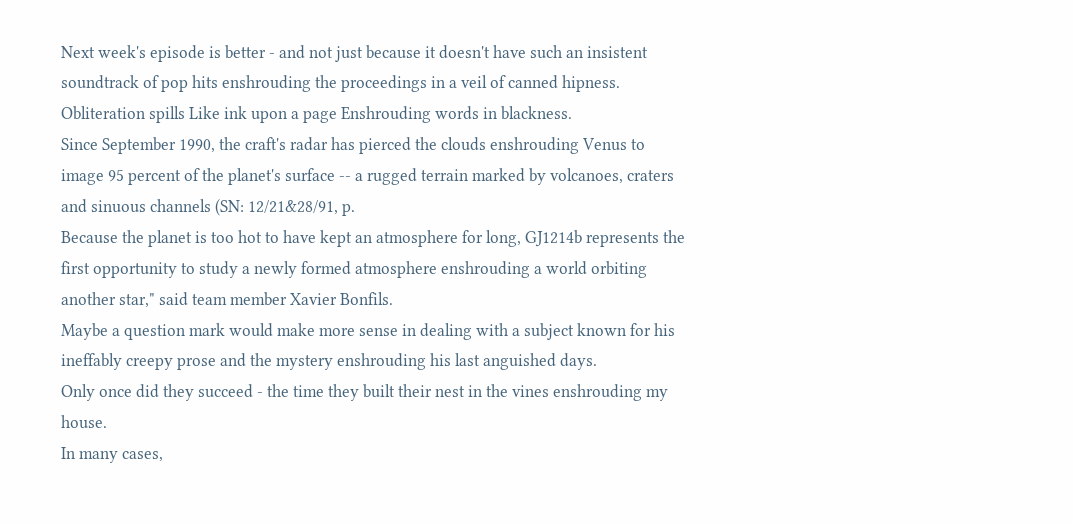Next week's episode is better - and not just because it doesn't have such an insistent soundtrack of pop hits enshrouding the proceedings in a veil of canned hipness.
Obliteration spills Like ink upon a page Enshrouding words in blackness.
Since September 1990, the craft's radar has pierced the clouds enshrouding Venus to image 95 percent of the planet's surface -- a rugged terrain marked by volcanoes, craters and sinuous channels (SN: 12/21&28/91, p.
Because the planet is too hot to have kept an atmosphere for long, GJ1214b represents the first opportunity to study a newly formed atmosphere enshrouding a world orbiting another star," said team member Xavier Bonfils.
Maybe a question mark would make more sense in dealing with a subject known for his ineffably creepy prose and the mystery enshrouding his last anguished days.
Only once did they succeed - the time they built their nest in the vines enshrouding my house.
In many cases,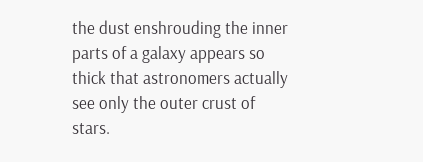the dust enshrouding the inner parts of a galaxy appears so thick that astronomers actually see only the outer crust of stars.